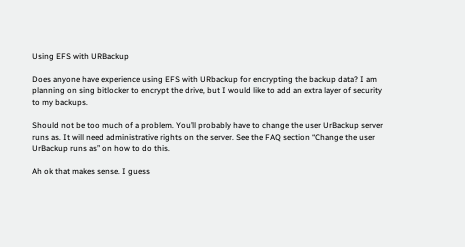Using EFS with URBackup

Does anyone have experience using EFS with URbackup for encrypting the backup data? I am planning on sing bitlocker to encrypt the drive, but I would like to add an extra layer of security to my backups.

Should not be too much of a problem. You’ll probably have to change the user UrBackup server runs as. It will need administrative rights on the server. See the FAQ section “Change the user UrBackup runs as” on how to do this.

Ah ok that makes sense. I guess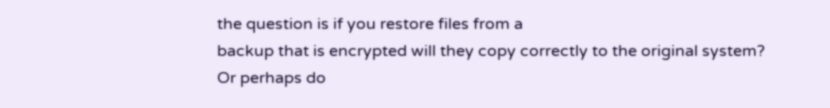the question is if you restore files from a
backup that is encrypted will they copy correctly to the original system?
Or perhaps do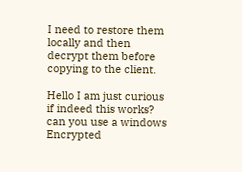I need to restore them locally and then decrypt them before
copying to the client.

Hello I am just curious if indeed this works?
can you use a windows Encrypted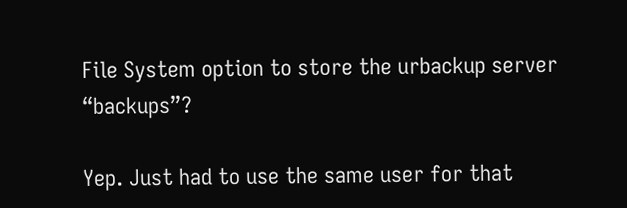File System option to store the urbackup server “backups”?

Yep. Just had to use the same user for that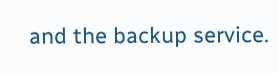and the backup service.